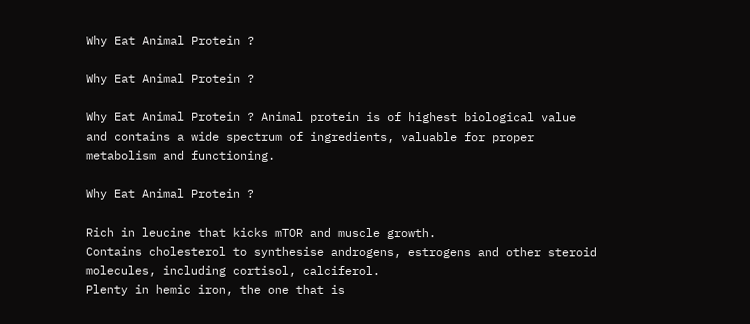Why Eat Animal Protein ?

Why Eat Animal Protein ?

Why Eat Animal Protein ? Animal protein is of highest biological value and contains a wide spectrum of ingredients, valuable for proper metabolism and functioning.

Why Eat Animal Protein ?

Rich in leucine that kicks mTOR and muscle growth.
Contains cholesterol to synthesise androgens, estrogens and other steroid molecules, including cortisol, calciferol.
Plenty in hemic iron, the one that is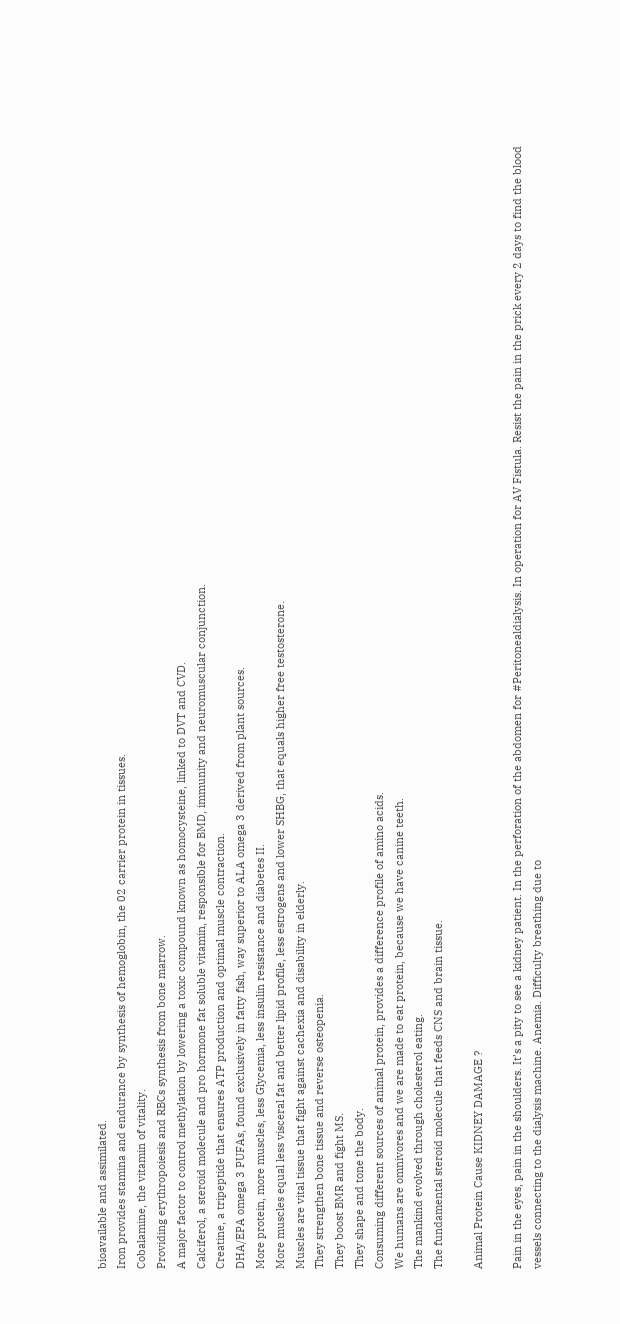bioavailable and assimilated.
Iron provides stamina and endurance by synthesis of hemoglobin, the 02 carrier protein in tissues.
Cobalamine, the vitamin of vitality.
Providing erythropoiesis and RBCs synthesis from bone marrow.
A major factor to control methylation by lowering a toxic compound known as homocysteine, linked to DVT and CVD.
Calciferol, a steroid molecule and pro hormone fat soluble vitamin, responsible for BMD, immunity and neuromuscular conjunction.
Creatine, a tripeptide that ensures ATP production and optimal muscle contraction.
DHA/EPA omega 3 PUFAs, found exclusively in fatty fish, way superior to ALA omega 3 derived from plant sources.
More protein, more muscles, less Glycemia, less insulin resistance and diabetes II.
More muscles equal less visceral fat and better lipid profile, less estrogens and lower SHBG, that equals higher free testosterone.
Muscles are vital tissue that fight against cachexia and disability in elderly.
They strengthen bone tissue and reverse osteopenia.
They boost BMR and fight MS.
They shape and tone the body.
Consuming different sources of animal protein, provides a difference profile of amino acids.
We humans are omnivores and we are made to eat protein, because we have canine teeth.
The mankind evolved through cholesterol eating.
The fundamental steroid molecule that feeds CNS and brain tissue.

Animal Protein Cause KIDNEY DAMAGE ?

Pain in the eyes, pain in the shoulders. It’s a pity to see a kidney patient. In the perforation of the abdomen for #Peritonealdialysis. In operation for AV Fistula. Resist the pain in the prick every 2 days to find the blood vessels connecting to the dialysis machine. Anemia. Difficulty breathing due to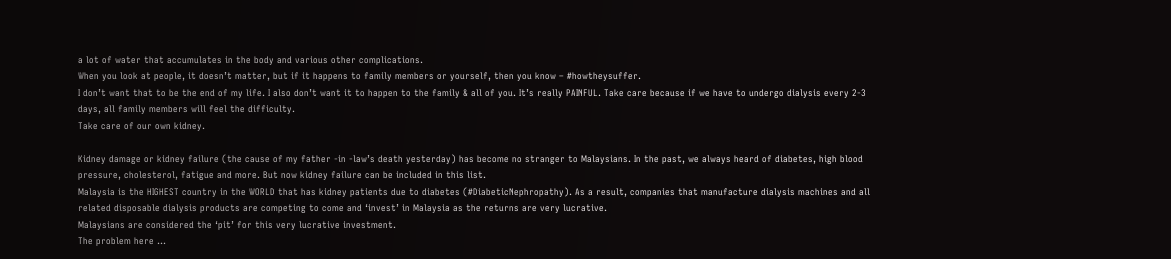a lot of water that accumulates in the body and various other complications.
When you look at people, it doesn’t matter, but if it happens to family members or yourself, then you know – #howtheysuffer.
I don’t want that to be the end of my life. I also don’t want it to happen to the family & all of you. It’s really PAINFUL. Take care because if we have to undergo dialysis every 2-3 days, all family members will feel the difficulty.
Take care of our own kidney.

Kidney damage or kidney failure (the cause of my father -in -law’s death yesterday) has become no stranger to Malaysians. In the past, we always heard of diabetes, high blood pressure, cholesterol, fatigue and more. But now kidney failure can be included in this list.
Malaysia is the HIGHEST country in the WORLD that has kidney patients due to diabetes (#DiabeticNephropathy). As a result, companies that manufacture dialysis machines and all related disposable dialysis products are competing to come and ‘invest’ in Malaysia as the returns are very lucrative.
Malaysians are considered the ‘pit’ for this very lucrative investment.
The problem here …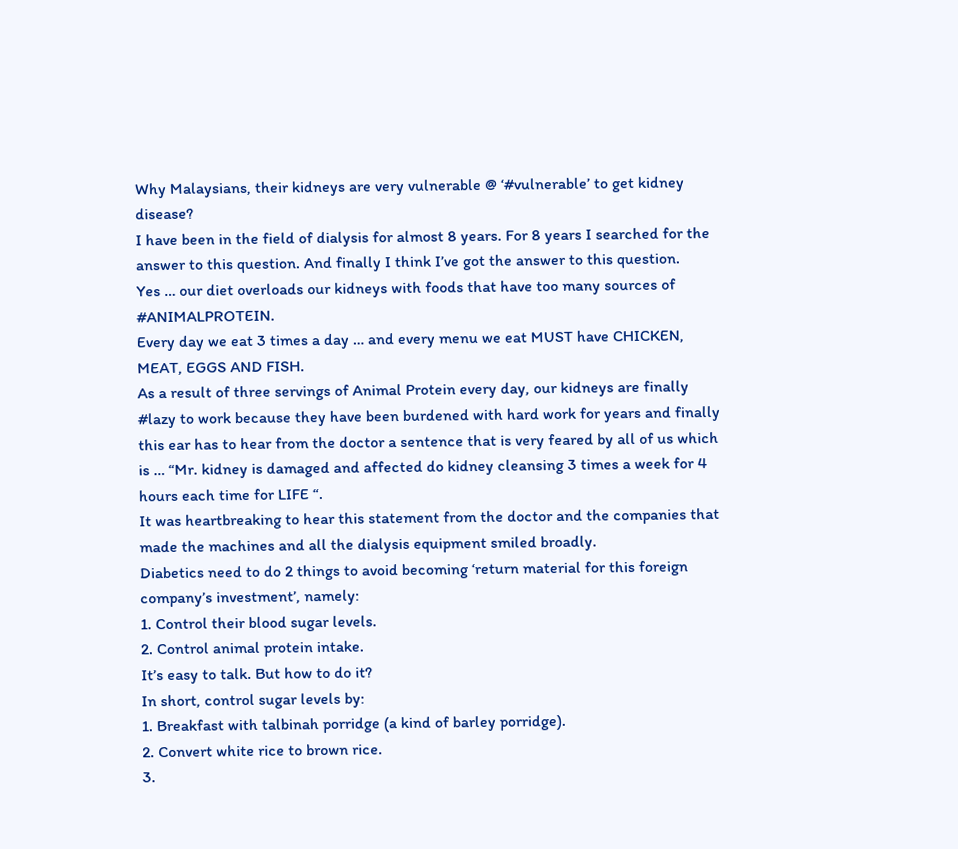Why Malaysians, their kidneys are very vulnerable @ ‘#vulnerable’ to get kidney disease?
I have been in the field of dialysis for almost 8 years. For 8 years I searched for the answer to this question. And finally I think I’ve got the answer to this question.
Yes … our diet overloads our kidneys with foods that have too many sources of #ANIMALPROTEIN.
Every day we eat 3 times a day … and every menu we eat MUST have CHICKEN, MEAT, EGGS AND FISH.
As a result of three servings of Animal Protein every day, our kidneys are finally #lazy to work because they have been burdened with hard work for years and finally this ear has to hear from the doctor a sentence that is very feared by all of us which is … “Mr. kidney is damaged and affected do kidney cleansing 3 times a week for 4 hours each time for LIFE “.
It was heartbreaking to hear this statement from the doctor and the companies that made the machines and all the dialysis equipment smiled broadly.
Diabetics need to do 2 things to avoid becoming ‘return material for this foreign company’s investment’, namely:
1. Control their blood sugar levels.
2. Control animal protein intake.
It’s easy to talk. But how to do it?
In short, control sugar levels by:
1. Breakfast with talbinah porridge (a kind of barley porridge).
2. Convert white rice to brown rice.
3.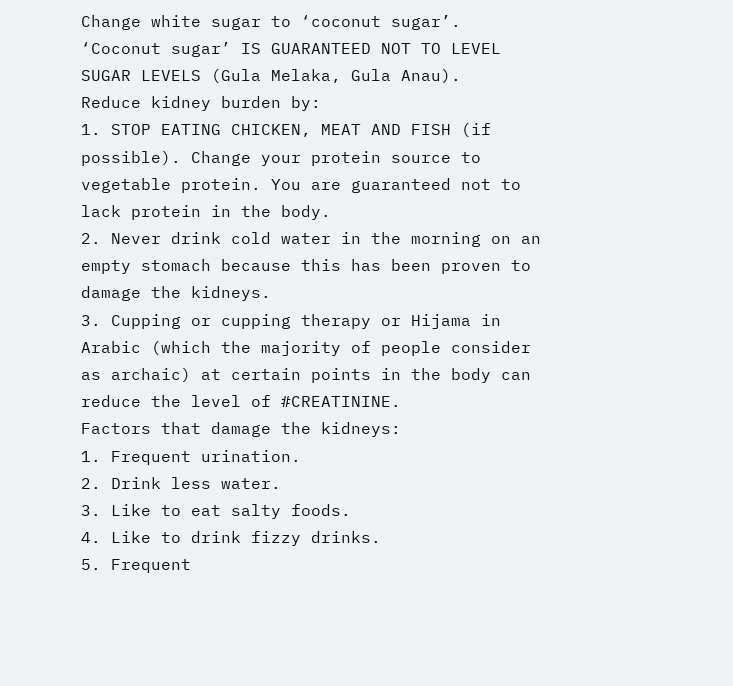Change white sugar to ‘coconut sugar’. ‘Coconut sugar’ IS GUARANTEED NOT TO LEVEL SUGAR LEVELS (Gula Melaka, Gula Anau).
Reduce kidney burden by:
1. STOP EATING CHICKEN, MEAT AND FISH (if possible). Change your protein source to vegetable protein. You are guaranteed not to lack protein in the body.
2. Never drink cold water in the morning on an empty stomach because this has been proven to damage the kidneys.
3. Cupping or cupping therapy or Hijama in Arabic (which the majority of people consider as archaic) at certain points in the body can reduce the level of #CREATININE.
Factors that damage the kidneys:
1. Frequent urination.
2. Drink less water.
3. Like to eat salty foods.
4. Like to drink fizzy drinks.
5. Frequent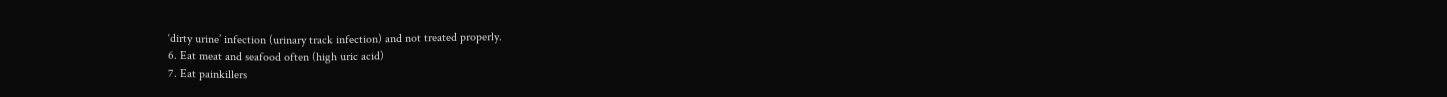‘dirty urine’ infection (urinary track infection) and not treated properly.
6. Eat meat and seafood often (high uric acid)
7. Eat painkillers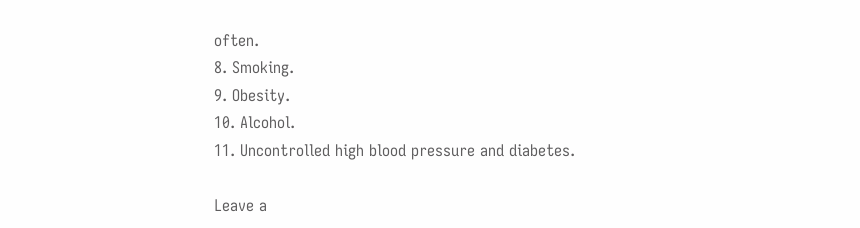often.
8. Smoking.
9. Obesity.
10. Alcohol.
11. Uncontrolled high blood pressure and diabetes.

Leave a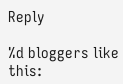Reply

%d bloggers like this: